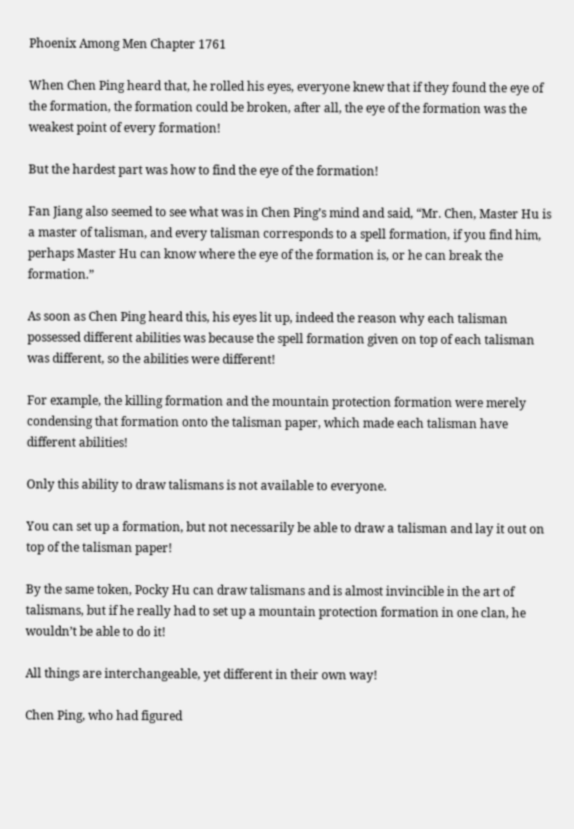Phoenix Among Men Chapter 1761

When Chen Ping heard that, he rolled his eyes, everyone knew that if they found the eye of the formation, the formation could be broken, after all, the eye of the formation was the weakest point of every formation!

But the hardest part was how to find the eye of the formation!

Fan Jiang also seemed to see what was in Chen Ping’s mind and said, “Mr. Chen, Master Hu is a master of talisman, and every talisman corresponds to a spell formation, if you find him, perhaps Master Hu can know where the eye of the formation is, or he can break the formation.”

As soon as Chen Ping heard this, his eyes lit up, indeed the reason why each talisman possessed different abilities was because the spell formation given on top of each talisman was different, so the abilities were different!

For example, the killing formation and the mountain protection formation were merely condensing that formation onto the talisman paper, which made each talisman have different abilities!

Only this ability to draw talismans is not available to everyone.

You can set up a formation, but not necessarily be able to draw a talisman and lay it out on top of the talisman paper!

By the same token, Pocky Hu can draw talismans and is almost invincible in the art of talismans, but if he really had to set up a mountain protection formation in one clan, he wouldn’t be able to do it!

All things are interchangeable, yet different in their own way!

Chen Ping, who had figured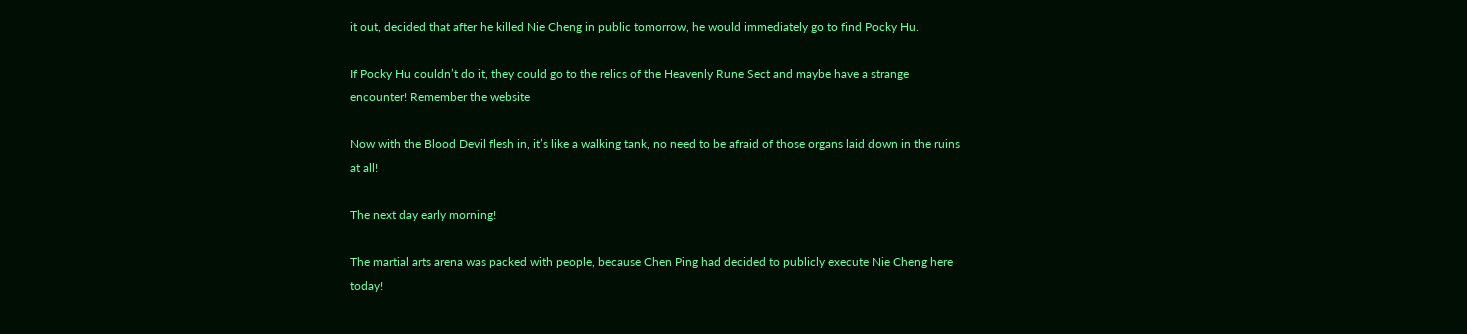it out, decided that after he killed Nie Cheng in public tomorrow, he would immediately go to find Pocky Hu.

If Pocky Hu couldn’t do it, they could go to the relics of the Heavenly Rune Sect and maybe have a strange encounter! Remember the website

Now with the Blood Devil flesh in, it’s like a walking tank, no need to be afraid of those organs laid down in the ruins at all!

The next day early morning!

The martial arts arena was packed with people, because Chen Ping had decided to publicly execute Nie Cheng here today!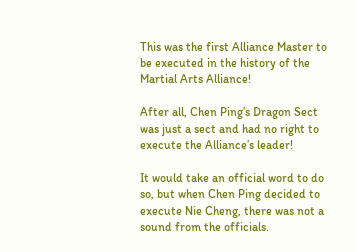This was the first Alliance Master to be executed in the history of the Martial Arts Alliance!

After all, Chen Ping’s Dragon Sect was just a sect and had no right to execute the Alliance’s leader!

It would take an official word to do so, but when Chen Ping decided to execute Nie Cheng, there was not a sound from the officials.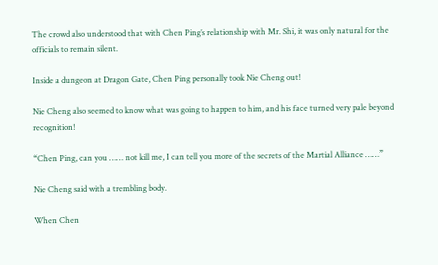The crowd also understood that with Chen Ping’s relationship with Mr. Shi, it was only natural for the officials to remain silent.

Inside a dungeon at Dragon Gate, Chen Ping personally took Nie Cheng out!

Nie Cheng also seemed to know what was going to happen to him, and his face turned very pale beyond recognition!

“Chen Ping, can you …… not kill me, I can tell you more of the secrets of the Martial Alliance ……”

Nie Cheng said with a trembling body.

When Chen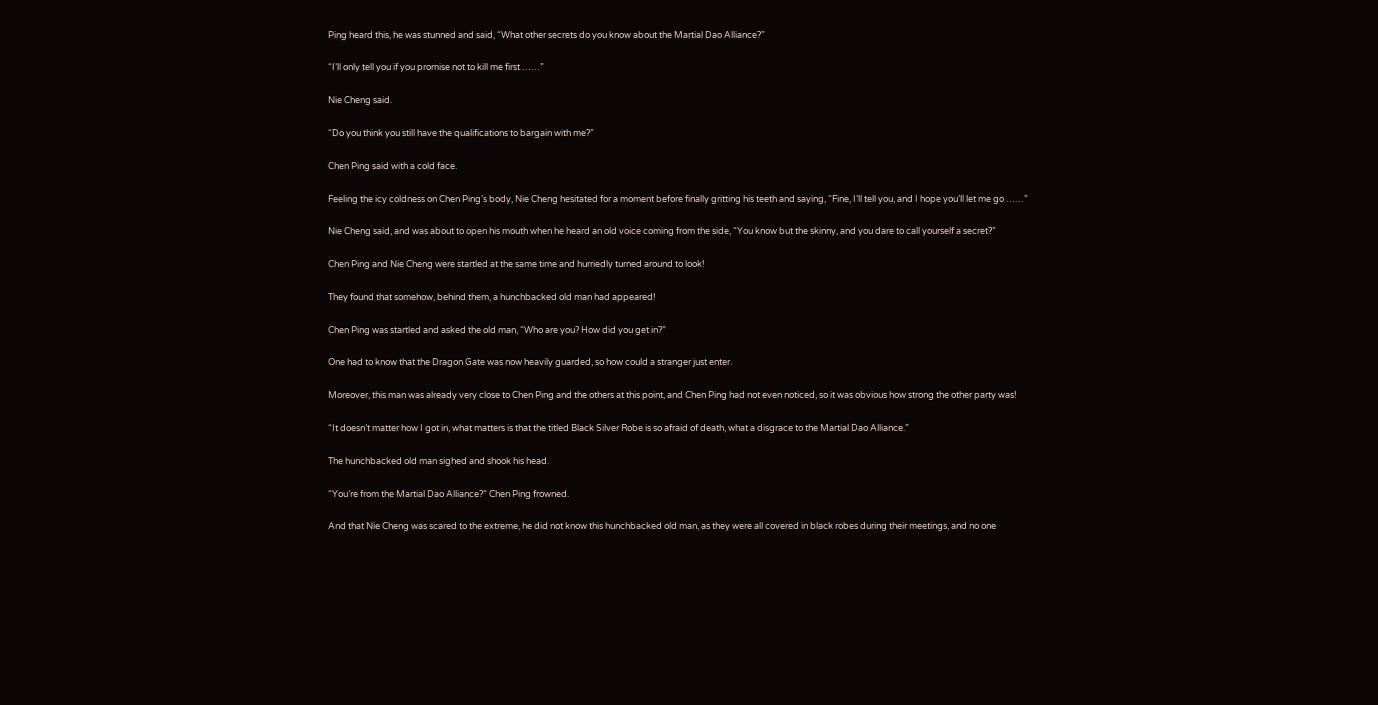Ping heard this, he was stunned and said, “What other secrets do you know about the Martial Dao Alliance?”

“I’ll only tell you if you promise not to kill me first ……”

Nie Cheng said.

“Do you think you still have the qualifications to bargain with me?”

Chen Ping said with a cold face.

Feeling the icy coldness on Chen Ping’s body, Nie Cheng hesitated for a moment before finally gritting his teeth and saying, “Fine, I’ll tell you, and I hope you’ll let me go ……”

Nie Cheng said, and was about to open his mouth when he heard an old voice coming from the side, “You know but the skinny, and you dare to call yourself a secret?”

Chen Ping and Nie Cheng were startled at the same time and hurriedly turned around to look!

They found that somehow, behind them, a hunchbacked old man had appeared!

Chen Ping was startled and asked the old man, “Who are you? How did you get in?”

One had to know that the Dragon Gate was now heavily guarded, so how could a stranger just enter.

Moreover, this man was already very close to Chen Ping and the others at this point, and Chen Ping had not even noticed, so it was obvious how strong the other party was!

“It doesn’t matter how I got in, what matters is that the titled Black Silver Robe is so afraid of death, what a disgrace to the Martial Dao Alliance.”

The hunchbacked old man sighed and shook his head.

“You’re from the Martial Dao Alliance?” Chen Ping frowned.

And that Nie Cheng was scared to the extreme, he did not know this hunchbacked old man, as they were all covered in black robes during their meetings, and no one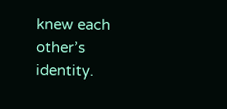knew each other’s identity.